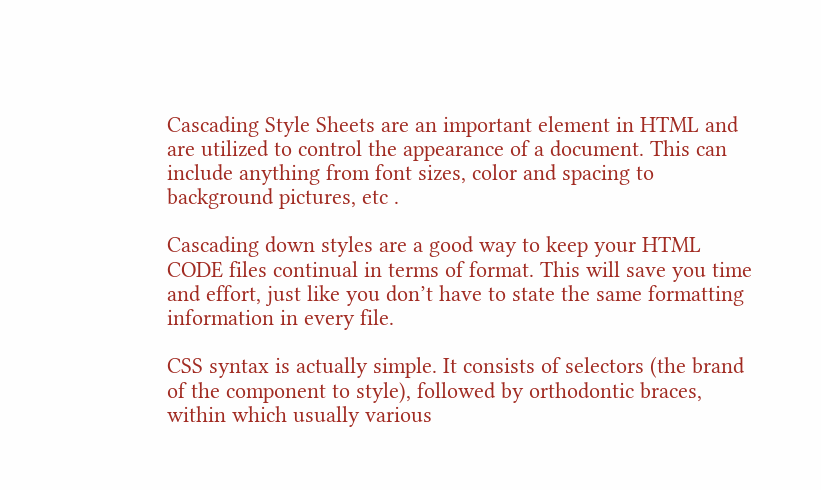Cascading Style Sheets are an important element in HTML and are utilized to control the appearance of a document. This can include anything from font sizes, color and spacing to background pictures, etc .

Cascading down styles are a good way to keep your HTML CODE files continual in terms of format. This will save you time and effort, just like you don’t have to state the same formatting information in every file.

CSS syntax is actually simple. It consists of selectors (the brand of the component to style), followed by orthodontic braces, within which usually various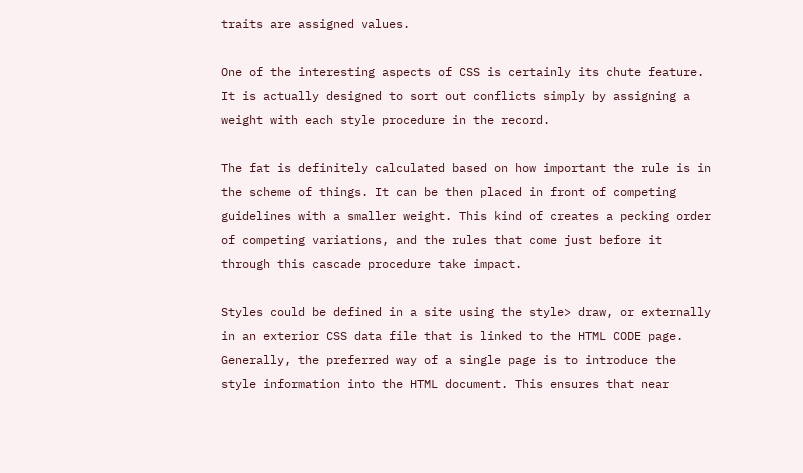traits are assigned values.

One of the interesting aspects of CSS is certainly its chute feature. It is actually designed to sort out conflicts simply by assigning a weight with each style procedure in the record.

The fat is definitely calculated based on how important the rule is in the scheme of things. It can be then placed in front of competing guidelines with a smaller weight. This kind of creates a pecking order of competing variations, and the rules that come just before it through this cascade procedure take impact.

Styles could be defined in a site using the style> draw, or externally in an exterior CSS data file that is linked to the HTML CODE page. Generally, the preferred way of a single page is to introduce the style information into the HTML document. This ensures that near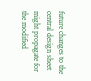future changes to the central design sheet might propagate for the modified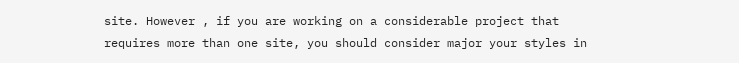site. However , if you are working on a considerable project that requires more than one site, you should consider major your styles in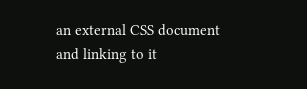an external CSS document and linking to it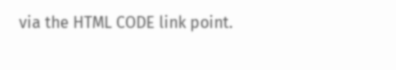via the HTML CODE link point.